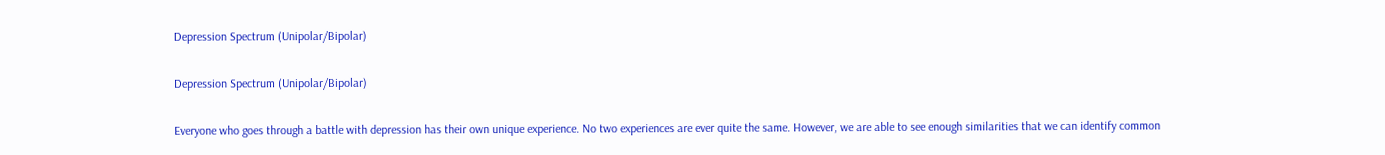Depression Spectrum (Unipolar/Bipolar)

Depression Spectrum (Unipolar/Bipolar)

Everyone who goes through a battle with depression has their own unique experience. No two experiences are ever quite the same. However, we are able to see enough similarities that we can identify common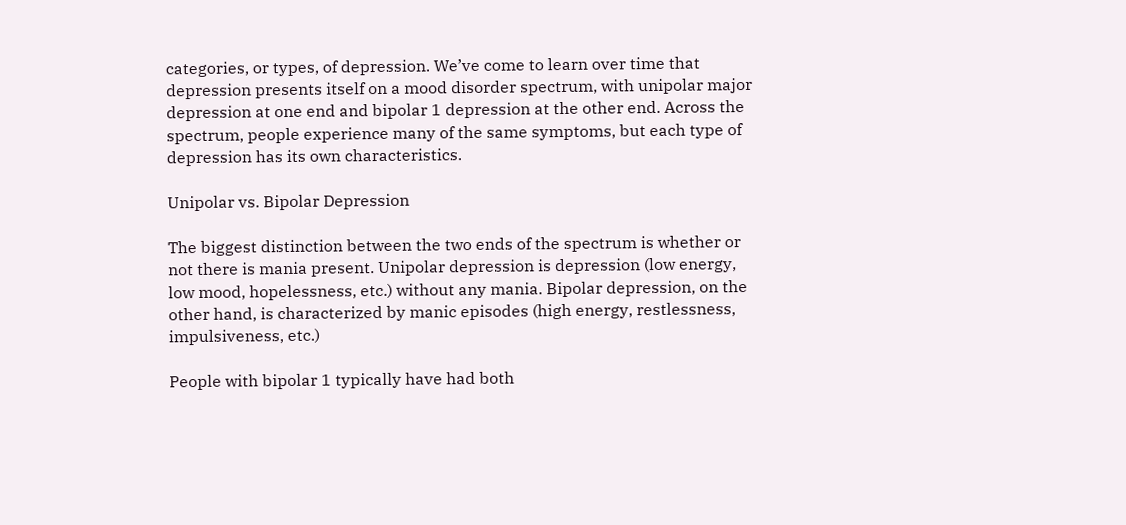categories, or types, of depression. We’ve come to learn over time that depression presents itself on a mood disorder spectrum, with unipolar major depression at one end and bipolar 1 depression at the other end. Across the spectrum, people experience many of the same symptoms, but each type of depression has its own characteristics.

Unipolar vs. Bipolar Depression

The biggest distinction between the two ends of the spectrum is whether or not there is mania present. Unipolar depression is depression (low energy, low mood, hopelessness, etc.) without any mania. Bipolar depression, on the other hand, is characterized by manic episodes (high energy, restlessness, impulsiveness, etc.)

People with bipolar 1 typically have had both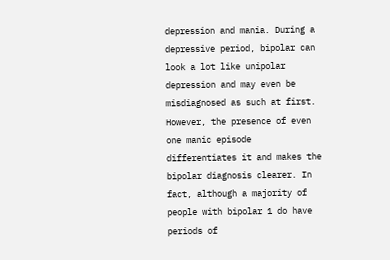depression and mania. During a depressive period, bipolar can look a lot like unipolar depression and may even be misdiagnosed as such at first. However, the presence of even one manic episode differentiates it and makes the bipolar diagnosis clearer. In fact, although a majority of people with bipolar 1 do have periods of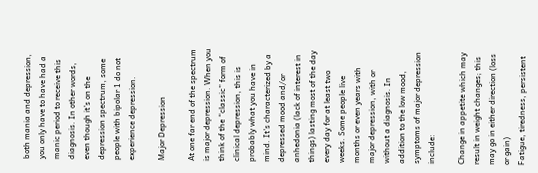both mania and depression, you only have to have had a manic period to receive this diagnosis. In other words, even though it’s on the depression spectrum, some people with bipolar 1 do not experience depression.

Major Depression

At one far end of the spectrum is major depression. When you think of the “classic” form of clinical depression, this is probably what you have in mind. It’s characterized by a depressed mood and/or anhedonia (lack of interest in things) lasting most of the day every day for at least two weeks. Some people live months or even years with major depression, with or without a diagnosis. In addition to the low mood, symptoms of major depression include:

Change in appetite which may result in weight changes; this may go in either direction (loss or gain)
Fatigue, tiredness, persistent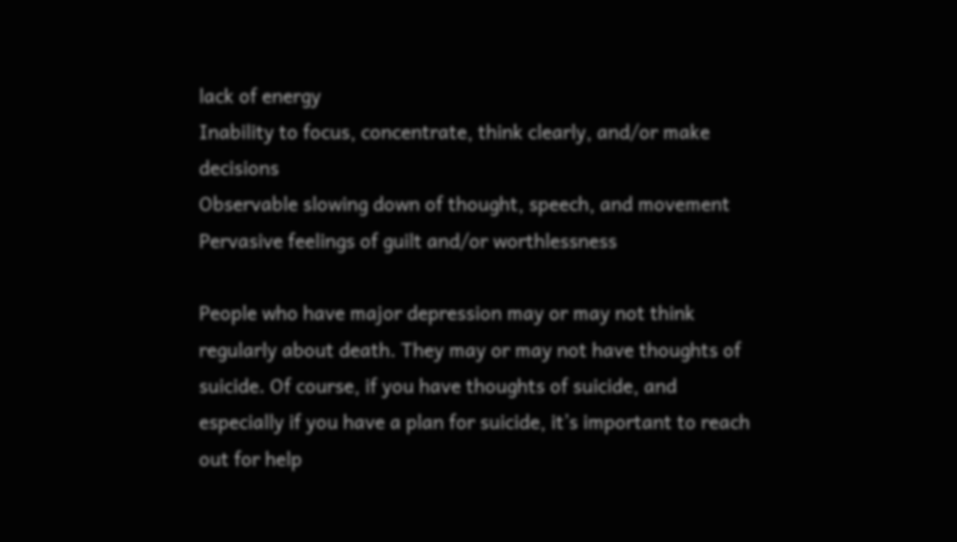lack of energy
Inability to focus, concentrate, think clearly, and/or make decisions
Observable slowing down of thought, speech, and movement
Pervasive feelings of guilt and/or worthlessness

People who have major depression may or may not think regularly about death. They may or may not have thoughts of suicide. Of course, if you have thoughts of suicide, and especially if you have a plan for suicide, it’s important to reach out for help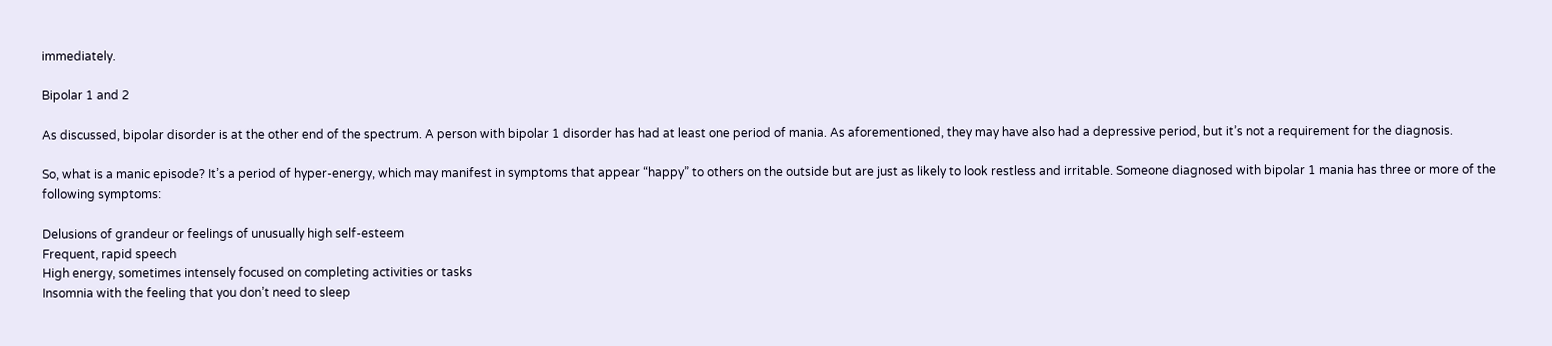immediately.

Bipolar 1 and 2

As discussed, bipolar disorder is at the other end of the spectrum. A person with bipolar 1 disorder has had at least one period of mania. As aforementioned, they may have also had a depressive period, but it’s not a requirement for the diagnosis.

So, what is a manic episode? It’s a period of hyper-energy, which may manifest in symptoms that appear “happy” to others on the outside but are just as likely to look restless and irritable. Someone diagnosed with bipolar 1 mania has three or more of the following symptoms:

Delusions of grandeur or feelings of unusually high self-esteem
Frequent, rapid speech
High energy, sometimes intensely focused on completing activities or tasks
Insomnia with the feeling that you don’t need to sleep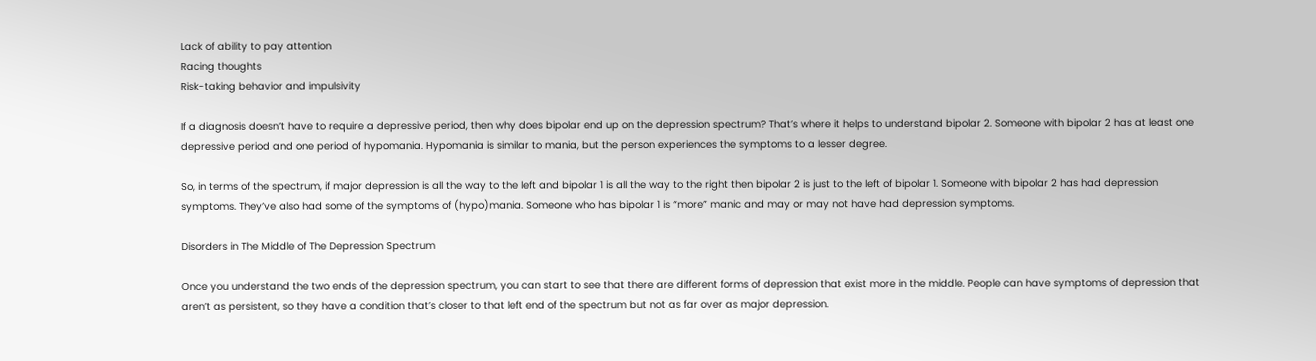Lack of ability to pay attention
Racing thoughts
Risk-taking behavior and impulsivity

If a diagnosis doesn’t have to require a depressive period, then why does bipolar end up on the depression spectrum? That’s where it helps to understand bipolar 2. Someone with bipolar 2 has at least one depressive period and one period of hypomania. Hypomania is similar to mania, but the person experiences the symptoms to a lesser degree.

So, in terms of the spectrum, if major depression is all the way to the left and bipolar 1 is all the way to the right then bipolar 2 is just to the left of bipolar 1. Someone with bipolar 2 has had depression symptoms. They’ve also had some of the symptoms of (hypo)mania. Someone who has bipolar 1 is “more” manic and may or may not have had depression symptoms.

Disorders in The Middle of The Depression Spectrum

Once you understand the two ends of the depression spectrum, you can start to see that there are different forms of depression that exist more in the middle. People can have symptoms of depression that aren’t as persistent, so they have a condition that’s closer to that left end of the spectrum but not as far over as major depression.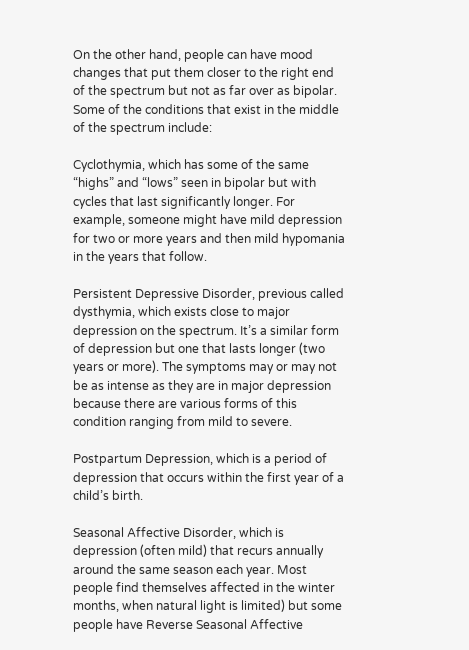On the other hand, people can have mood changes that put them closer to the right end of the spectrum but not as far over as bipolar. Some of the conditions that exist in the middle of the spectrum include:

Cyclothymia, which has some of the same “highs” and “lows” seen in bipolar but with cycles that last significantly longer. For example, someone might have mild depression for two or more years and then mild hypomania in the years that follow.

Persistent Depressive Disorder, previous called dysthymia, which exists close to major depression on the spectrum. It’s a similar form of depression but one that lasts longer (two years or more). The symptoms may or may not be as intense as they are in major depression because there are various forms of this condition ranging from mild to severe.

Postpartum Depression, which is a period of depression that occurs within the first year of a child’s birth.

Seasonal Affective Disorder, which is depression (often mild) that recurs annually around the same season each year. Most people find themselves affected in the winter months, when natural light is limited) but some people have Reverse Seasonal Affective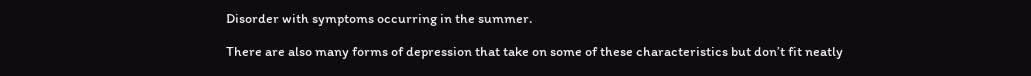Disorder with symptoms occurring in the summer.

There are also many forms of depression that take on some of these characteristics but don’t fit neatly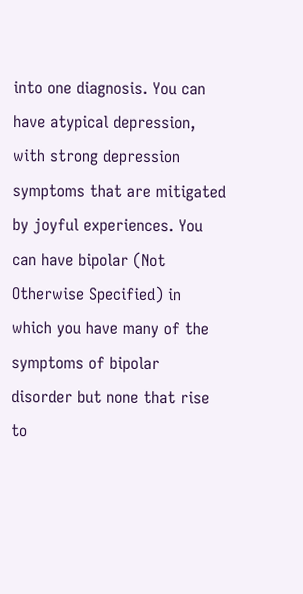into one diagnosis. You can have atypical depression, with strong depression symptoms that are mitigated by joyful experiences. You can have bipolar (Not Otherwise Specified) in which you have many of the symptoms of bipolar disorder but none that rise to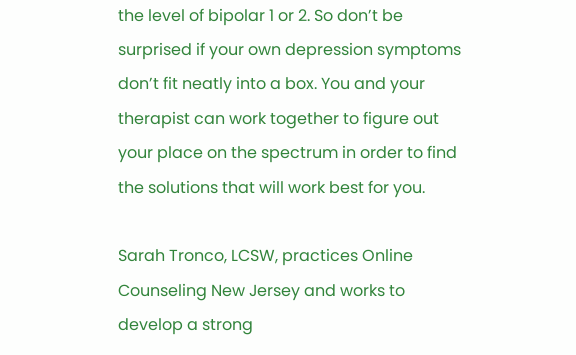the level of bipolar 1 or 2. So don’t be surprised if your own depression symptoms don’t fit neatly into a box. You and your therapist can work together to figure out your place on the spectrum in order to find the solutions that will work best for you.

Sarah Tronco, LCSW, practices Online Counseling New Jersey and works to develop a strong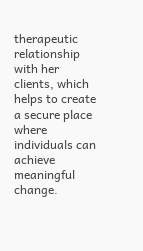therapeutic relationship with her clients, which helps to create a secure place where individuals can achieve meaningful change.